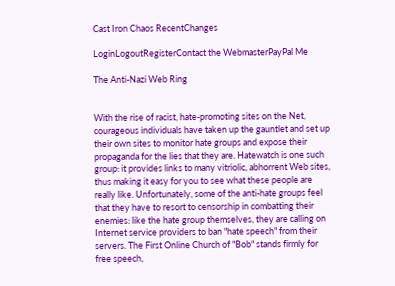Cast Iron Chaos RecentChanges

LoginLogoutRegisterContact the WebmasterPayPal Me

The Anti-Nazi Web Ring


With the rise of racist, hate-promoting sites on the Net, courageous individuals have taken up the gauntlet and set up their own sites to monitor hate groups and expose their propaganda for the lies that they are. Hatewatch is one such group: it provides links to many vitriolic, abhorrent Web sites, thus making it easy for you to see what these people are really like. Unfortunately, some of the anti-hate groups feel that they have to resort to censorship in combatting their enemies: like the hate group themselves, they are calling on Internet service providers to ban "hate speech" from their servers. The First Online Church of "Bob" stands firmly for free speech,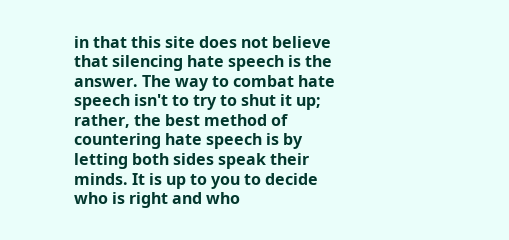in that this site does not believe that silencing hate speech is the answer. The way to combat hate speech isn't to try to shut it up; rather, the best method of countering hate speech is by letting both sides speak their minds. It is up to you to decide who is right and who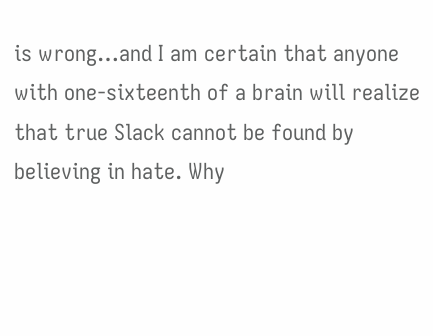is wrong…and I am certain that anyone with one-sixteenth of a brain will realize that true Slack cannot be found by believing in hate. Why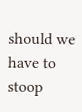should we have to stoop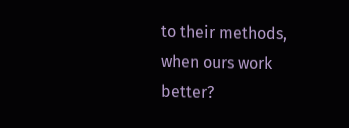to their methods, when ours work better?